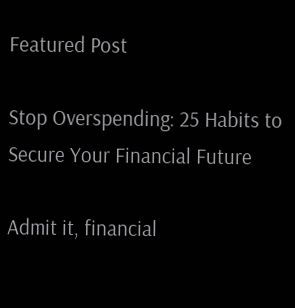Featured Post

Stop Overspending: 25 Habits to Secure Your Financial Future

Admit it, financial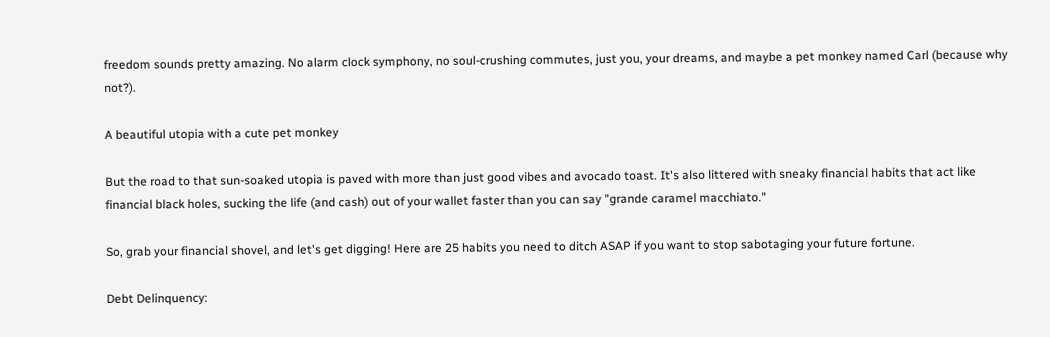freedom sounds pretty amazing. No alarm clock symphony, no soul-crushing commutes, just you, your dreams, and maybe a pet monkey named Carl (because why not?).

A beautiful utopia with a cute pet monkey

But the road to that sun-soaked utopia is paved with more than just good vibes and avocado toast. It's also littered with sneaky financial habits that act like financial black holes, sucking the life (and cash) out of your wallet faster than you can say "grande caramel macchiato."

So, grab your financial shovel, and let's get digging! Here are 25 habits you need to ditch ASAP if you want to stop sabotaging your future fortune.

Debt Delinquency: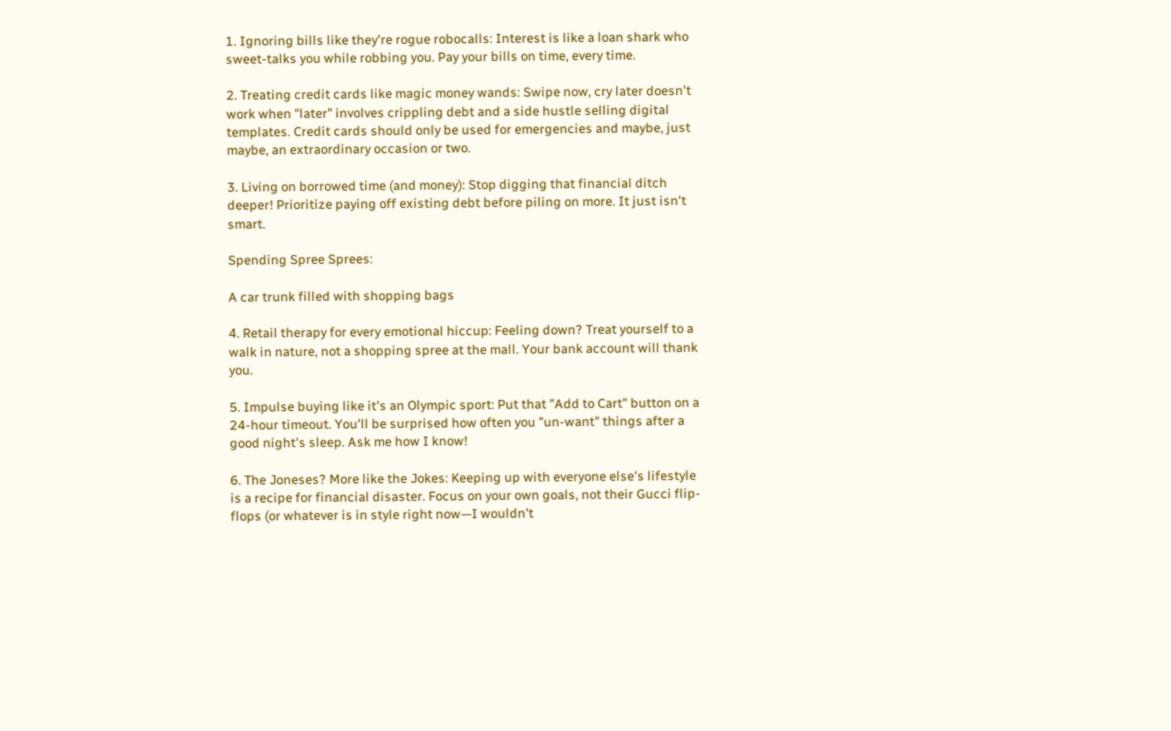1. Ignoring bills like they're rogue robocalls: Interest is like a loan shark who sweet-talks you while robbing you. Pay your bills on time, every time.

2. Treating credit cards like magic money wands: Swipe now, cry later doesn't work when "later" involves crippling debt and a side hustle selling digital templates. Credit cards should only be used for emergencies and maybe, just maybe, an extraordinary occasion or two.

3. Living on borrowed time (and money): Stop digging that financial ditch deeper! Prioritize paying off existing debt before piling on more. It just isn't smart.

Spending Spree Sprees:

A car trunk filled with shopping bags

4. Retail therapy for every emotional hiccup: Feeling down? Treat yourself to a walk in nature, not a shopping spree at the mall. Your bank account will thank you.

5. Impulse buying like it's an Olympic sport: Put that "Add to Cart" button on a 24-hour timeout. You'll be surprised how often you "un-want" things after a good night's sleep. Ask me how I know!

6. The Joneses? More like the Jokes: Keeping up with everyone else's lifestyle is a recipe for financial disaster. Focus on your own goals, not their Gucci flip-flops (or whatever is in style right now—I wouldn't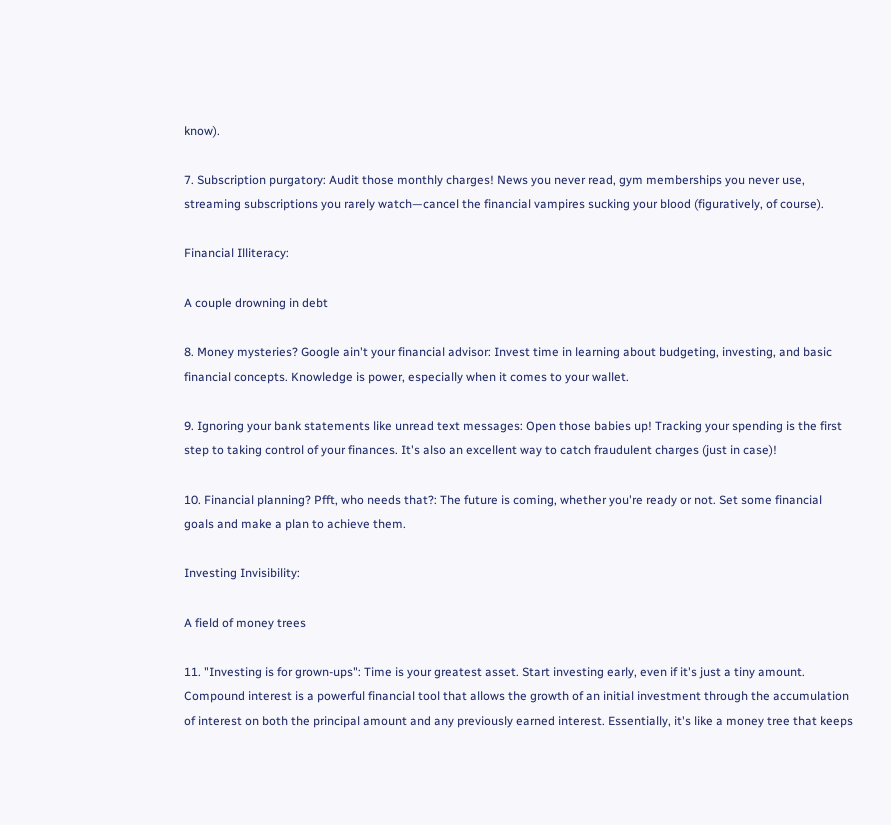know).

7. Subscription purgatory: Audit those monthly charges! News you never read, gym memberships you never use, streaming subscriptions you rarely watch—cancel the financial vampires sucking your blood (figuratively, of course).

Financial Illiteracy:

A couple drowning in debt

8. Money mysteries? Google ain't your financial advisor: Invest time in learning about budgeting, investing, and basic financial concepts. Knowledge is power, especially when it comes to your wallet.

9. Ignoring your bank statements like unread text messages: Open those babies up! Tracking your spending is the first step to taking control of your finances. It's also an excellent way to catch fraudulent charges (just in case)!

10. Financial planning? Pfft, who needs that?: The future is coming, whether you're ready or not. Set some financial goals and make a plan to achieve them.

Investing Invisibility:

A field of money trees

11. "Investing is for grown-ups": Time is your greatest asset. Start investing early, even if it's just a tiny amount. Compound interest is a powerful financial tool that allows the growth of an initial investment through the accumulation of interest on both the principal amount and any previously earned interest. Essentially, it's like a money tree that keeps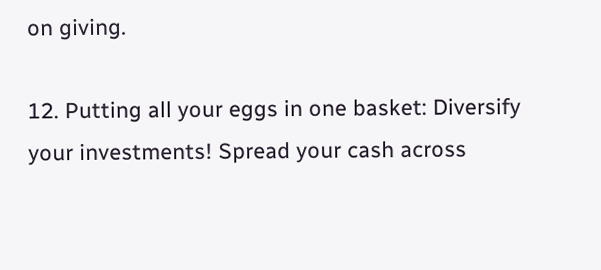on giving.

12. Putting all your eggs in one basket: Diversify your investments! Spread your cash across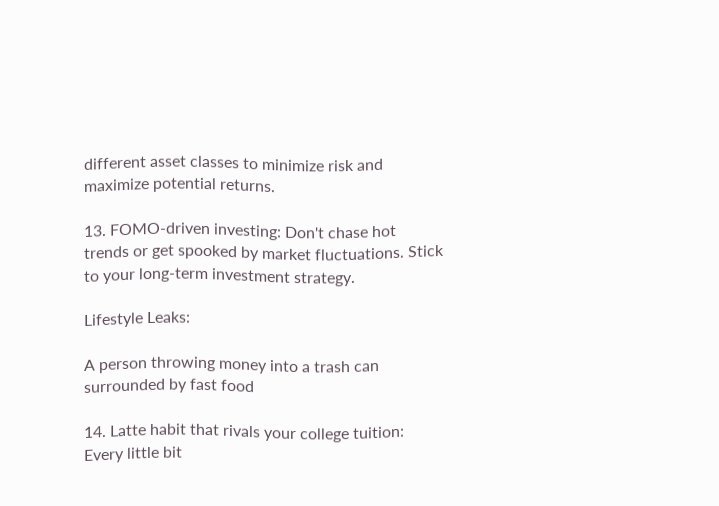different asset classes to minimize risk and maximize potential returns.

13. FOMO-driven investing: Don't chase hot trends or get spooked by market fluctuations. Stick to your long-term investment strategy.

Lifestyle Leaks:

A person throwing money into a trash can surrounded by fast food

14. Latte habit that rivals your college tuition: Every little bit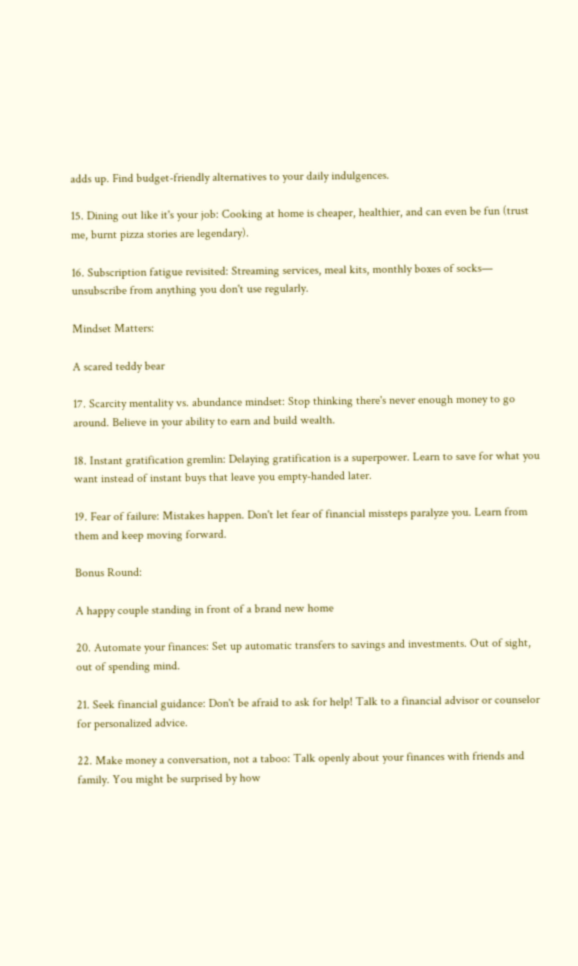adds up. Find budget-friendly alternatives to your daily indulgences.

15. Dining out like it's your job: Cooking at home is cheaper, healthier, and can even be fun (trust me, burnt pizza stories are legendary).

16. Subscription fatigue revisited: Streaming services, meal kits, monthly boxes of socks— unsubscribe from anything you don't use regularly.

Mindset Matters:

A scared teddy bear

17. Scarcity mentality vs. abundance mindset: Stop thinking there's never enough money to go around. Believe in your ability to earn and build wealth.

18. Instant gratification gremlin: Delaying gratification is a superpower. Learn to save for what you want instead of instant buys that leave you empty-handed later.

19. Fear of failure: Mistakes happen. Don't let fear of financial missteps paralyze you. Learn from them and keep moving forward.

Bonus Round:

A happy couple standing in front of a brand new home

20. Automate your finances: Set up automatic transfers to savings and investments. Out of sight, out of spending mind.

21. Seek financial guidance: Don't be afraid to ask for help! Talk to a financial advisor or counselor for personalized advice.

22. Make money a conversation, not a taboo: Talk openly about your finances with friends and family. You might be surprised by how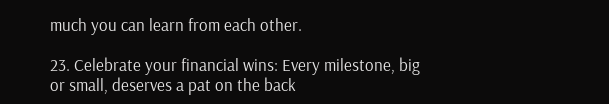much you can learn from each other.

23. Celebrate your financial wins: Every milestone, big or small, deserves a pat on the back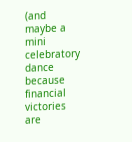(and maybe a mini celebratory dance because financial victories are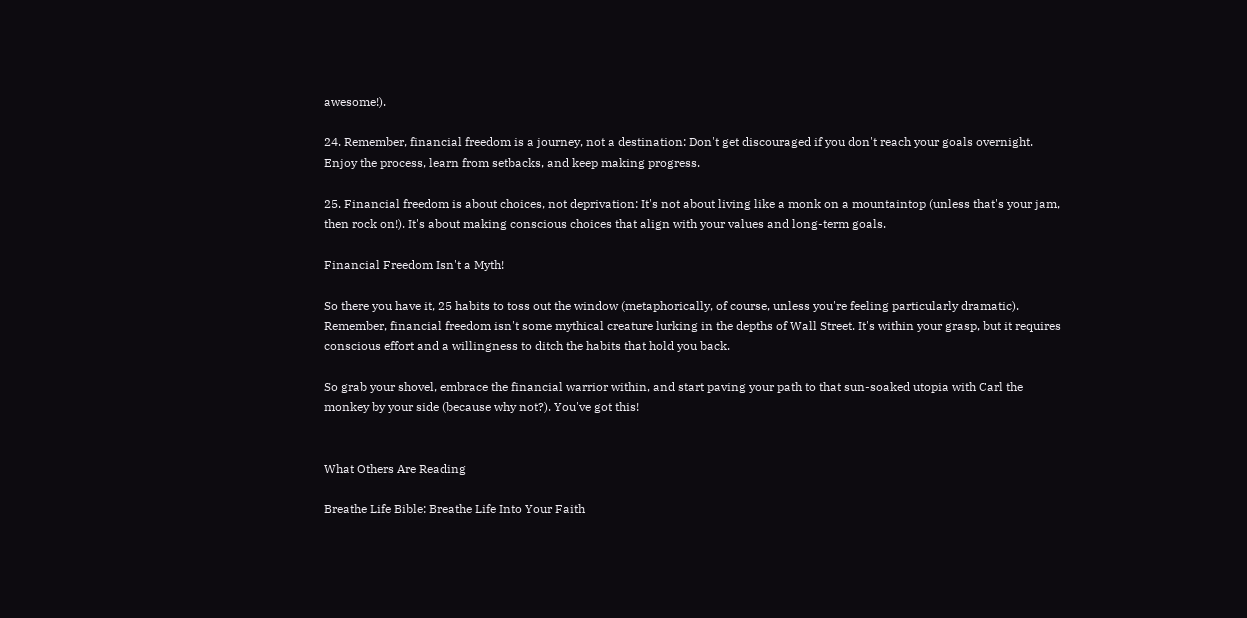awesome!).

24. Remember, financial freedom is a journey, not a destination: Don't get discouraged if you don't reach your goals overnight. Enjoy the process, learn from setbacks, and keep making progress.

25. Financial freedom is about choices, not deprivation: It's not about living like a monk on a mountaintop (unless that's your jam, then rock on!). It's about making conscious choices that align with your values and long-term goals.

Financial Freedom Isn't a Myth!

So there you have it, 25 habits to toss out the window (metaphorically, of course, unless you're feeling particularly dramatic). Remember, financial freedom isn't some mythical creature lurking in the depths of Wall Street. It's within your grasp, but it requires conscious effort and a willingness to ditch the habits that hold you back.

So grab your shovel, embrace the financial warrior within, and start paving your path to that sun-soaked utopia with Carl the monkey by your side (because why not?). You've got this!


What Others Are Reading

Breathe Life Bible: Breathe Life Into Your Faith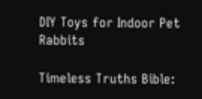DIY Toys for Indoor Pet Rabbits

Timeless Truths Bible: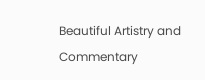Beautiful Artistry and Commentary